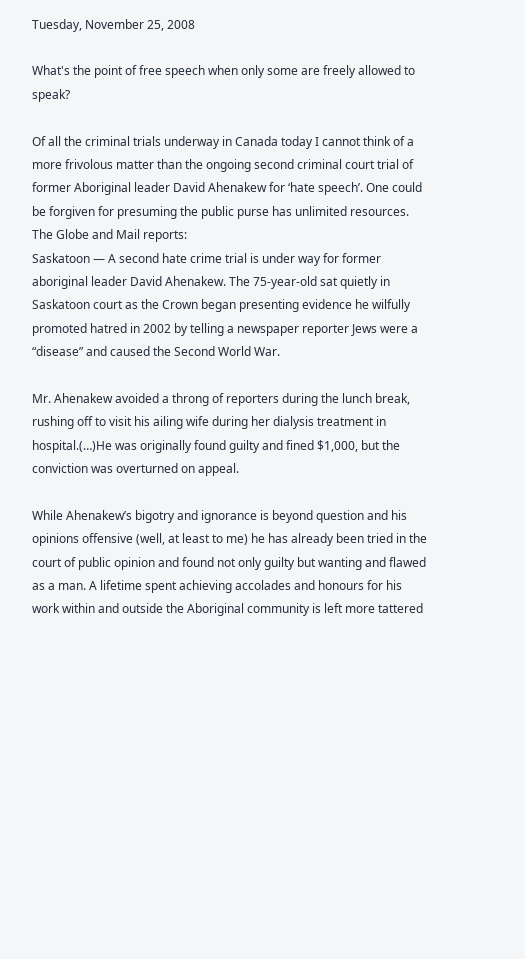Tuesday, November 25, 2008

What's the point of free speech when only some are freely allowed to speak?

Of all the criminal trials underway in Canada today I cannot think of a more frivolous matter than the ongoing second criminal court trial of former Aboriginal leader David Ahenakew for ‘hate speech’. One could be forgiven for presuming the public purse has unlimited resources. The Globe and Mail reports:
Saskatoon — A second hate crime trial is under way for former aboriginal leader David Ahenakew. The 75-year-old sat quietly in Saskatoon court as the Crown began presenting evidence he wilfully promoted hatred in 2002 by telling a newspaper reporter Jews were a “disease” and caused the Second World War.

Mr. Ahenakew avoided a throng of reporters during the lunch break, rushing off to visit his ailing wife during her dialysis treatment in hospital.(…)He was originally found guilty and fined $1,000, but the conviction was overturned on appeal.

While Ahenakew’s bigotry and ignorance is beyond question and his opinions offensive (well, at least to me) he has already been tried in the court of public opinion and found not only guilty but wanting and flawed as a man. A lifetime spent achieving accolades and honours for his work within and outside the Aboriginal community is left more tattered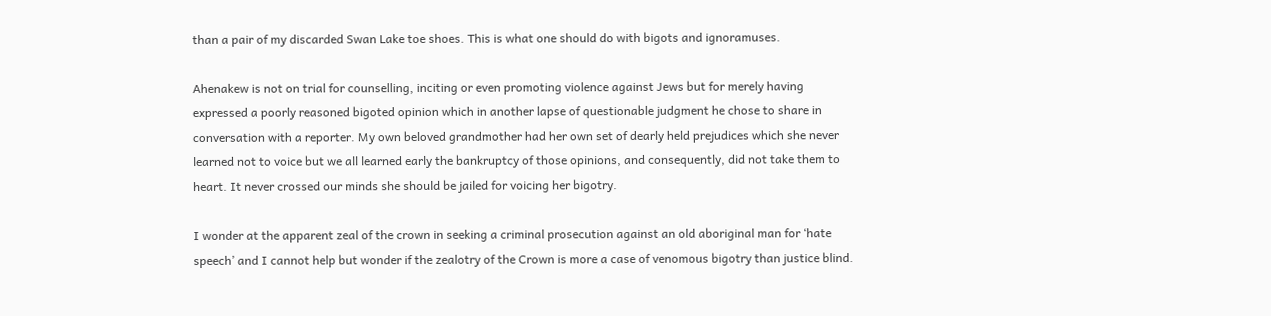than a pair of my discarded Swan Lake toe shoes. This is what one should do with bigots and ignoramuses.

Ahenakew is not on trial for counselling, inciting or even promoting violence against Jews but for merely having expressed a poorly reasoned bigoted opinion which in another lapse of questionable judgment he chose to share in conversation with a reporter. My own beloved grandmother had her own set of dearly held prejudices which she never learned not to voice but we all learned early the bankruptcy of those opinions, and consequently, did not take them to heart. It never crossed our minds she should be jailed for voicing her bigotry.

I wonder at the apparent zeal of the crown in seeking a criminal prosecution against an old aboriginal man for ‘hate speech’ and I cannot help but wonder if the zealotry of the Crown is more a case of venomous bigotry than justice blind.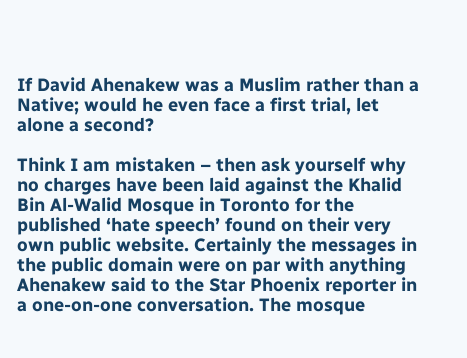If David Ahenakew was a Muslim rather than a Native; would he even face a first trial, let alone a second?

Think I am mistaken – then ask yourself why no charges have been laid against the Khalid Bin Al-Walid Mosque in Toronto for the published ‘hate speech’ found on their very own public website. Certainly the messages in the public domain were on par with anything Ahenakew said to the Star Phoenix reporter in a one-on-one conversation. The mosque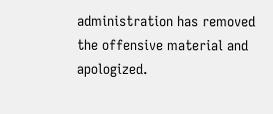administration has removed the offensive material and apologized.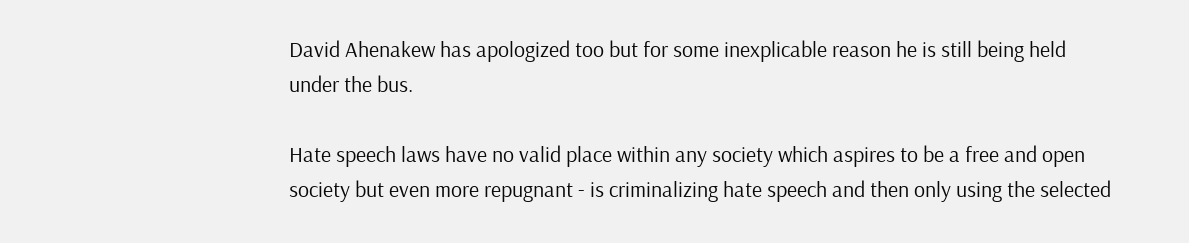David Ahenakew has apologized too but for some inexplicable reason he is still being held under the bus.

Hate speech laws have no valid place within any society which aspires to be a free and open society but even more repugnant - is criminalizing hate speech and then only using the selected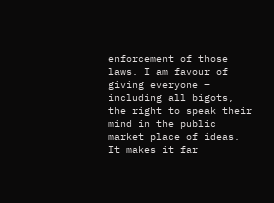enforcement of those laws. I am favour of giving everyone – including all bigots, the right to speak their mind in the public market place of ideas. It makes it far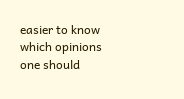easier to know which opinions one should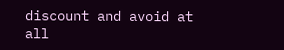discount and avoid at all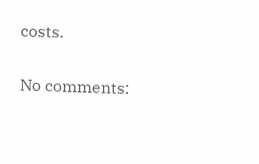costs.

No comments: